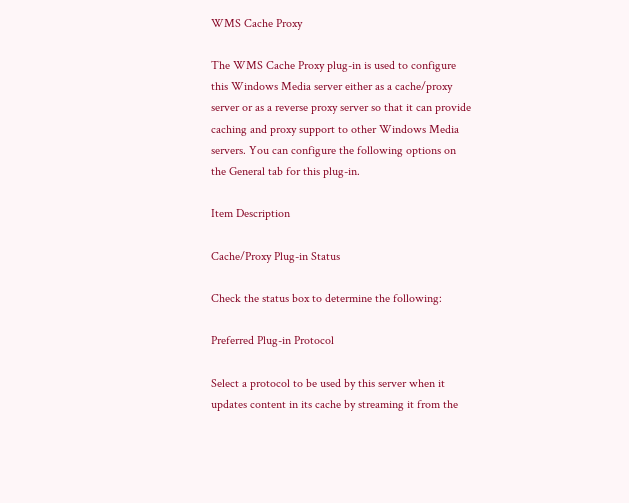WMS Cache Proxy

The WMS Cache Proxy plug-in is used to configure this Windows Media server either as a cache/proxy server or as a reverse proxy server so that it can provide caching and proxy support to other Windows Media servers. You can configure the following options on the General tab for this plug-in.

Item Description

Cache/Proxy Plug-in Status

Check the status box to determine the following:

Preferred Plug-in Protocol

Select a protocol to be used by this server when it updates content in its cache by streaming it from the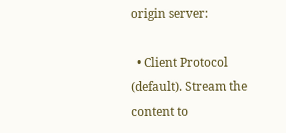origin server:

  • Client Protocol (default). Stream the content to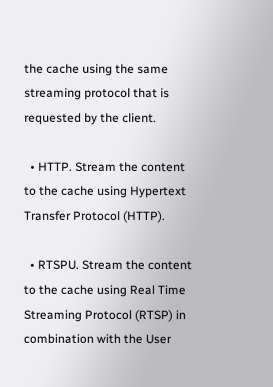the cache using the same streaming protocol that is requested by the client.

  • HTTP. Stream the content to the cache using Hypertext Transfer Protocol (HTTP).

  • RTSPU. Stream the content to the cache using Real Time Streaming Protocol (RTSP) in combination with the User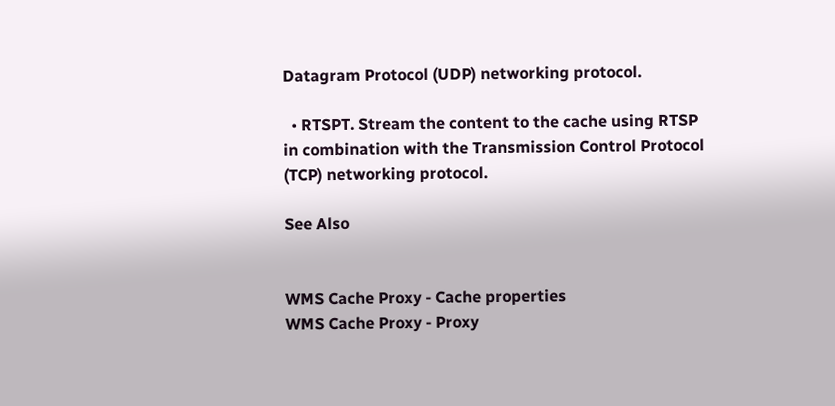Datagram Protocol (UDP) networking protocol.

  • RTSPT. Stream the content to the cache using RTSP in combination with the Transmission Control Protocol (TCP) networking protocol.

See Also


WMS Cache Proxy - Cache properties
WMS Cache Proxy - Proxy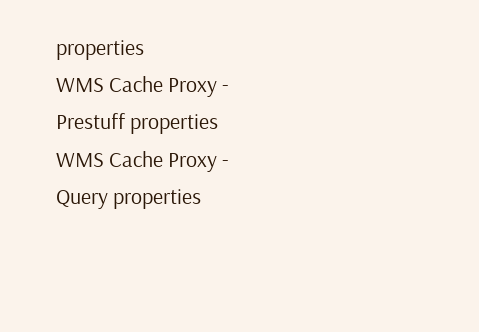properties
WMS Cache Proxy - Prestuff properties
WMS Cache Proxy - Query properties